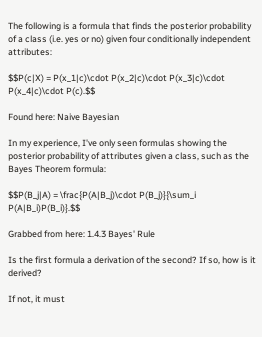The following is a formula that finds the posterior probability of a class (i.e. yes or no) given four conditionally independent attributes:

$$P(c|X) = P(x_1|c)\cdot P(x_2|c)\cdot P(x_3|c)\cdot P(x_4|c)\cdot P(c).$$

Found here: Naive Bayesian

In my experience, I've only seen formulas showing the posterior probability of attributes given a class, such as the Bayes Theorem formula:

$$P(B_j|A) = \frac{P(A|B_j)\cdot P(B_j)}{\sum_i P(A|B_i)P(B_i)}.$$

Grabbed from here: 1.4.3 Bayes' Rule

Is the first formula a derivation of the second? If so, how is it derived?

If not, it must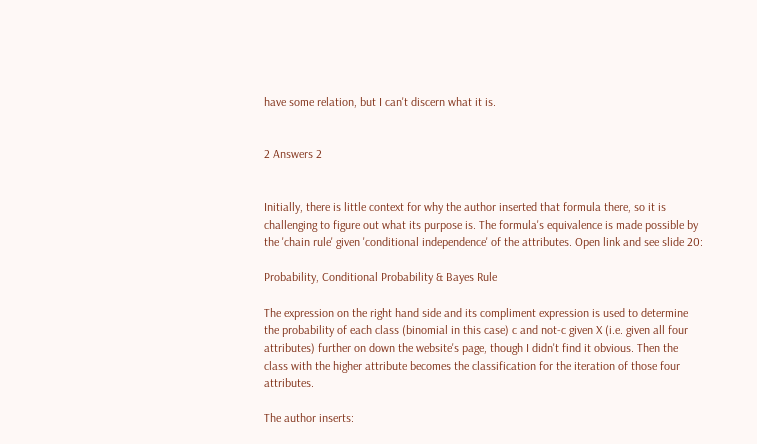have some relation, but I can't discern what it is.


2 Answers 2


Initially, there is little context for why the author inserted that formula there, so it is challenging to figure out what its purpose is. The formula's equivalence is made possible by the 'chain rule' given 'conditional independence' of the attributes. Open link and see slide 20:

Probability, Conditional Probability & Bayes Rule

The expression on the right hand side and its compliment expression is used to determine the probability of each class (binomial in this case) c and not-c given X (i.e. given all four attributes) further on down the website's page, though I didn't find it obvious. Then the class with the higher attribute becomes the classification for the iteration of those four attributes.

The author inserts: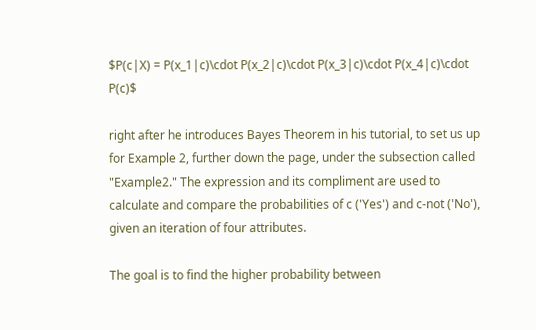$P(c|X) = P(x_1|c)\cdot P(x_2|c)\cdot P(x_3|c)\cdot P(x_4|c)\cdot P(c)$

right after he introduces Bayes Theorem in his tutorial, to set us up for Example 2, further down the page, under the subsection called "Example2." The expression and its compliment are used to calculate and compare the probabilities of c ('Yes') and c-not ('No'), given an iteration of four attributes.

The goal is to find the higher probability between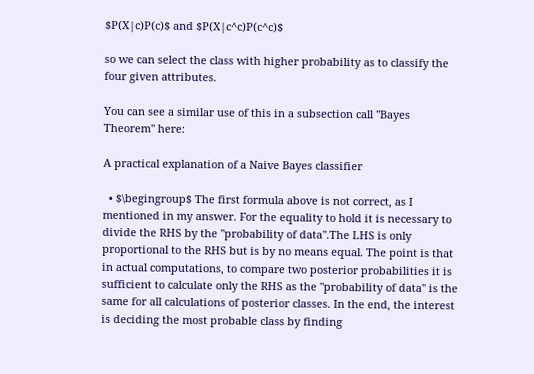$P(X|c)P(c)$ and $P(X|c^c)P(c^c)$

so we can select the class with higher probability as to classify the four given attributes.

You can see a similar use of this in a subsection call "Bayes Theorem" here:

A practical explanation of a Naive Bayes classifier

  • $\begingroup$ The first formula above is not correct, as I mentioned in my answer. For the equality to hold it is necessary to divide the RHS by the "probability of data".The LHS is only proportional to the RHS but is by no means equal. The point is that in actual computations, to compare two posterior probabilities it is sufficient to calculate only the RHS as the "probability of data" is the same for all calculations of posterior classes. In the end, the interest is deciding the most probable class by finding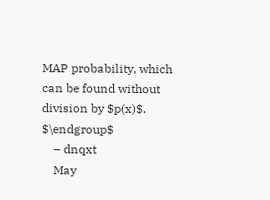MAP probability, which can be found without division by $p(x)$. $\endgroup$
    – dnqxt
    May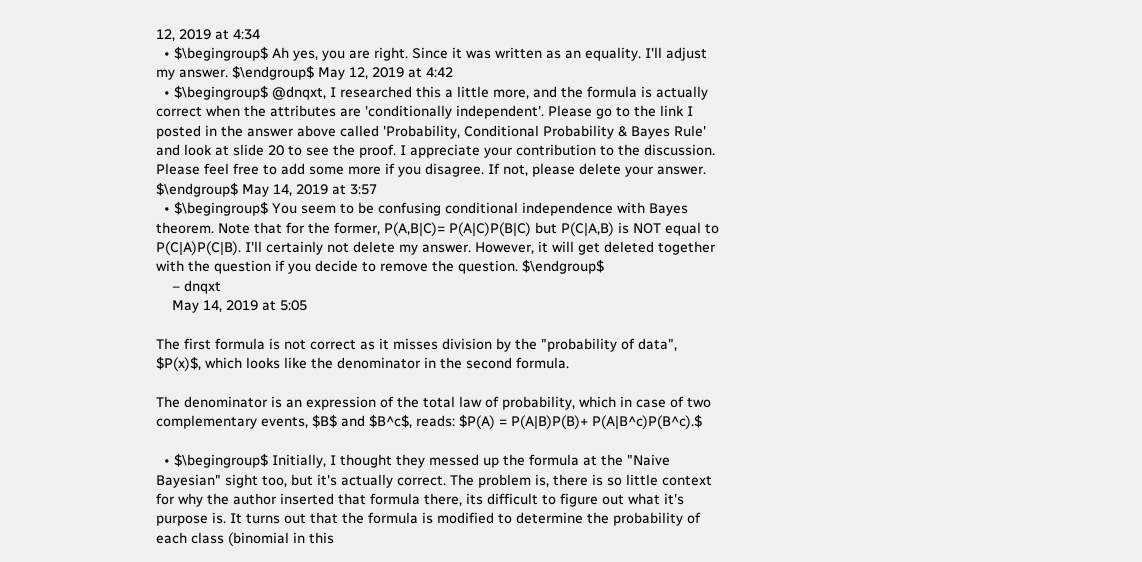12, 2019 at 4:34
  • $\begingroup$ Ah yes, you are right. Since it was written as an equality. I'll adjust my answer. $\endgroup$ May 12, 2019 at 4:42
  • $\begingroup$ @dnqxt, I researched this a little more, and the formula is actually correct when the attributes are 'conditionally independent'. Please go to the link I posted in the answer above called 'Probability, Conditional Probability & Bayes Rule' and look at slide 20 to see the proof. I appreciate your contribution to the discussion. Please feel free to add some more if you disagree. If not, please delete your answer. $\endgroup$ May 14, 2019 at 3:57
  • $\begingroup$ You seem to be confusing conditional independence with Bayes theorem. Note that for the former, P(A,B|C)= P(A|C)P(B|C) but P(C|A,B) is NOT equal to P(C|A)P(C|B). I'll certainly not delete my answer. However, it will get deleted together with the question if you decide to remove the question. $\endgroup$
    – dnqxt
    May 14, 2019 at 5:05

The first formula is not correct as it misses division by the "probability of data", $P(x)$, which looks like the denominator in the second formula.

The denominator is an expression of the total law of probability, which in case of two complementary events, $B$ and $B^c$, reads: $P(A) = P(A|B)P(B)+ P(A|B^c)P(B^c).$

  • $\begingroup$ Initially, I thought they messed up the formula at the "Naive Bayesian" sight too, but it's actually correct. The problem is, there is so little context for why the author inserted that formula there, its difficult to figure out what it's purpose is. It turns out that the formula is modified to determine the probability of each class (binomial in this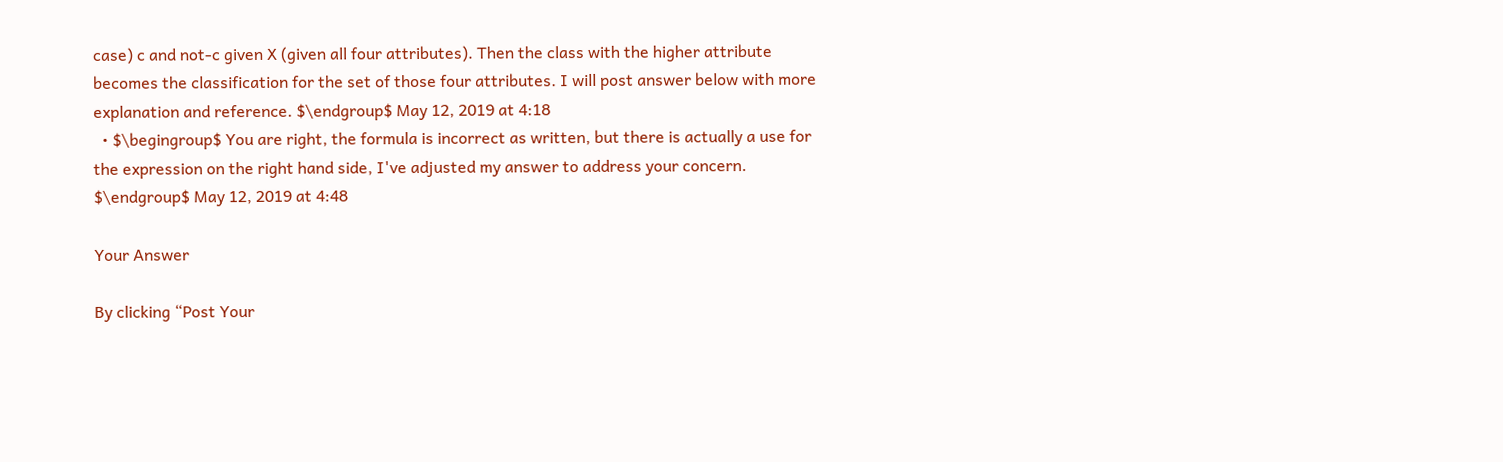case) c and not-c given X (given all four attributes). Then the class with the higher attribute becomes the classification for the set of those four attributes. I will post answer below with more explanation and reference. $\endgroup$ May 12, 2019 at 4:18
  • $\begingroup$ You are right, the formula is incorrect as written, but there is actually a use for the expression on the right hand side, I've adjusted my answer to address your concern. $\endgroup$ May 12, 2019 at 4:48

Your Answer

By clicking “Post Your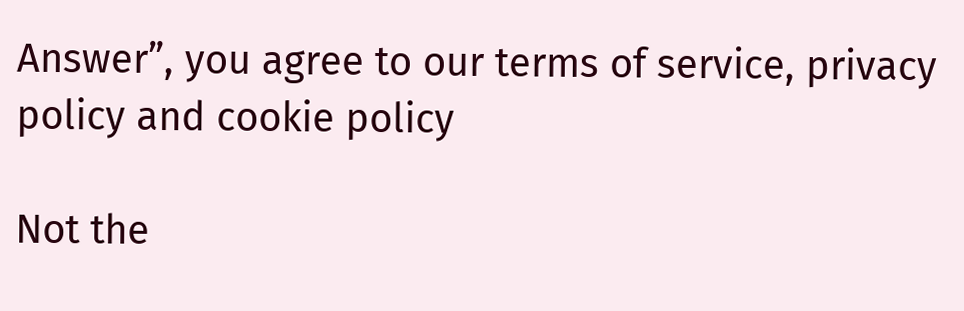Answer”, you agree to our terms of service, privacy policy and cookie policy

Not the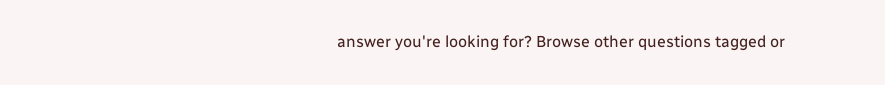answer you're looking for? Browse other questions tagged or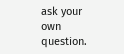ask your own question.